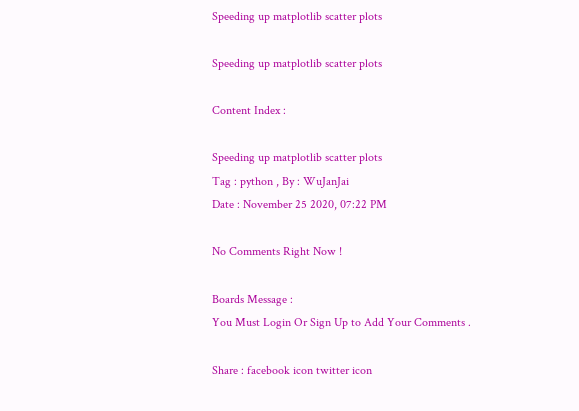Speeding up matplotlib scatter plots

Speeding up matplotlib scatter plots

Content Index :

Speeding up matplotlib scatter plots
Tag : python , By : WuJanJai
Date : November 25 2020, 07:22 PM

No Comments Right Now !

Boards Message :
You Must Login Or Sign Up to Add Your Comments .

Share : facebook icon twitter icon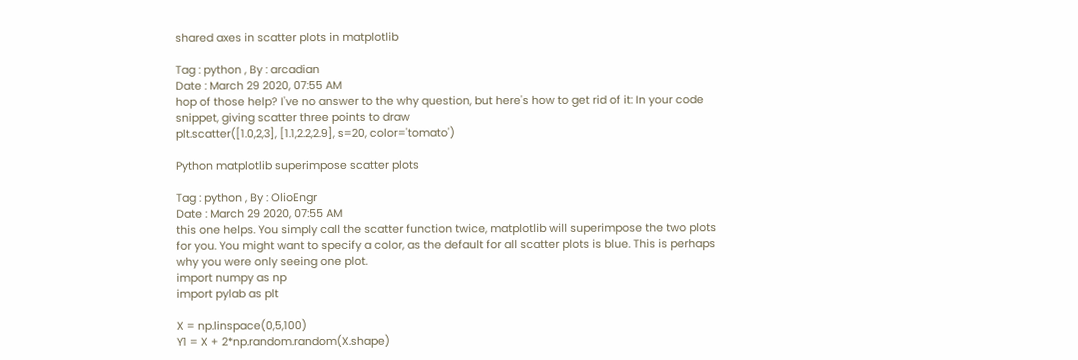shared axes in scatter plots in matplotlib

Tag : python , By : arcadian
Date : March 29 2020, 07:55 AM
hop of those help? I've no answer to the why question, but here's how to get rid of it: In your code snippet, giving scatter three points to draw
plt.scatter([1.0,2,3], [1.1,2.2,2.9], s=20, color='tomato')

Python matplotlib superimpose scatter plots

Tag : python , By : OlioEngr
Date : March 29 2020, 07:55 AM
this one helps. You simply call the scatter function twice, matplotlib will superimpose the two plots for you. You might want to specify a color, as the default for all scatter plots is blue. This is perhaps why you were only seeing one plot.
import numpy as np
import pylab as plt

X = np.linspace(0,5,100)
Y1 = X + 2*np.random.random(X.shape)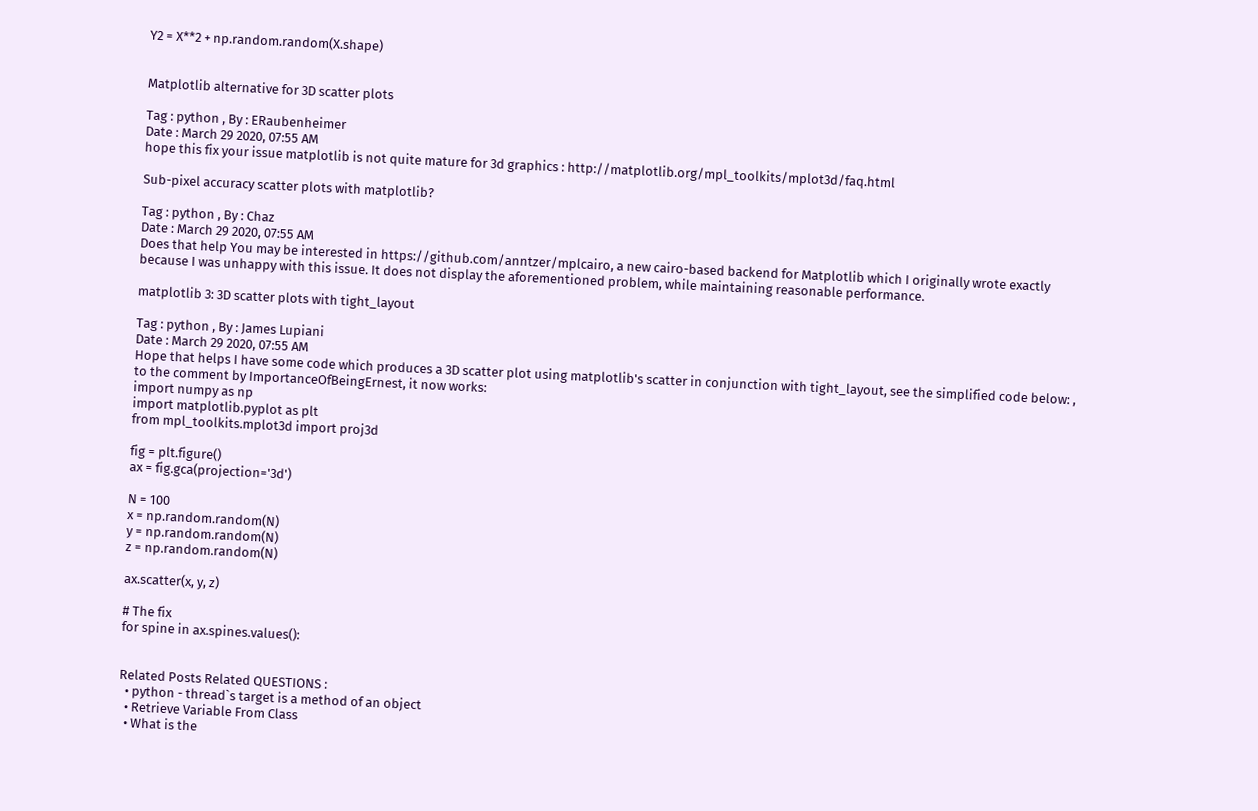Y2 = X**2 + np.random.random(X.shape)


Matplotlib alternative for 3D scatter plots

Tag : python , By : ERaubenheimer
Date : March 29 2020, 07:55 AM
hope this fix your issue matplotlib is not quite mature for 3d graphics : http://matplotlib.org/mpl_toolkits/mplot3d/faq.html

Sub-pixel accuracy scatter plots with matplotlib?

Tag : python , By : Chaz
Date : March 29 2020, 07:55 AM
Does that help You may be interested in https://github.com/anntzer/mplcairo, a new cairo-based backend for Matplotlib which I originally wrote exactly because I was unhappy with this issue. It does not display the aforementioned problem, while maintaining reasonable performance.

matplotlib 3: 3D scatter plots with tight_layout

Tag : python , By : James Lupiani
Date : March 29 2020, 07:55 AM
Hope that helps I have some code which produces a 3D scatter plot using matplotlib's scatter in conjunction with tight_layout, see the simplified code below: , to the comment by ImportanceOfBeingErnest, it now works:
import numpy as np
import matplotlib.pyplot as plt
from mpl_toolkits.mplot3d import proj3d

fig = plt.figure()
ax = fig.gca(projection='3d')

N = 100
x = np.random.random(N)
y = np.random.random(N)
z = np.random.random(N)

ax.scatter(x, y, z)

# The fix
for spine in ax.spines.values():


Related Posts Related QUESTIONS :
  • python - thread`s target is a method of an object
  • Retrieve Variable From Class
  • What is the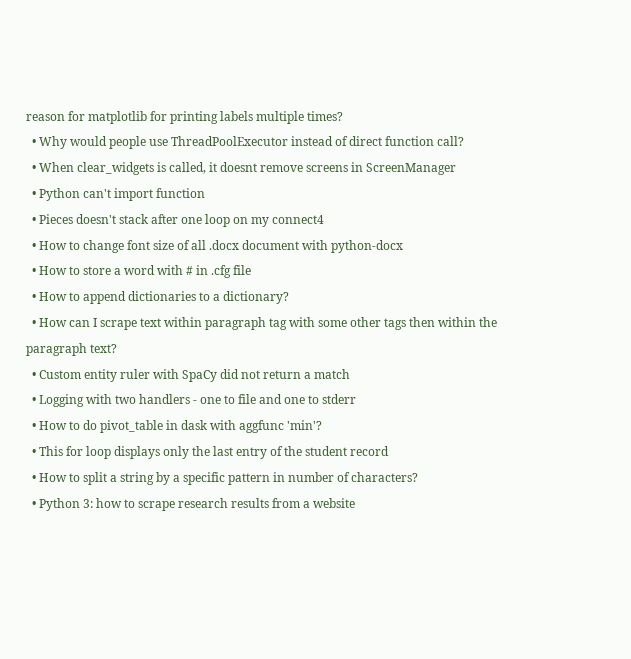reason for matplotlib for printing labels multiple times?
  • Why would people use ThreadPoolExecutor instead of direct function call?
  • When clear_widgets is called, it doesnt remove screens in ScreenManager
  • Python can't import function
  • Pieces doesn't stack after one loop on my connect4
  • How to change font size of all .docx document with python-docx
  • How to store a word with # in .cfg file
  • How to append dictionaries to a dictionary?
  • How can I scrape text within paragraph tag with some other tags then within the paragraph text?
  • Custom entity ruler with SpaCy did not return a match
  • Logging with two handlers - one to file and one to stderr
  • How to do pivot_table in dask with aggfunc 'min'?
  • This for loop displays only the last entry of the student record
  • How to split a string by a specific pattern in number of characters?
  • Python 3: how to scrape research results from a website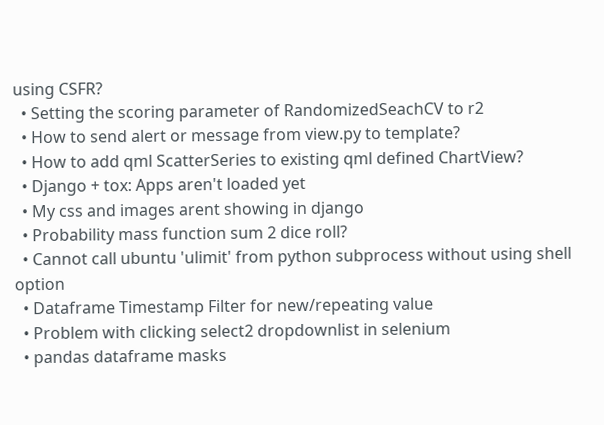using CSFR?
  • Setting the scoring parameter of RandomizedSeachCV to r2
  • How to send alert or message from view.py to template?
  • How to add qml ScatterSeries to existing qml defined ChartView?
  • Django + tox: Apps aren't loaded yet
  • My css and images arent showing in django
  • Probability mass function sum 2 dice roll?
  • Cannot call ubuntu 'ulimit' from python subprocess without using shell option
  • Dataframe Timestamp Filter for new/repeating value
  • Problem with clicking select2 dropdownlist in selenium
  • pandas dataframe masks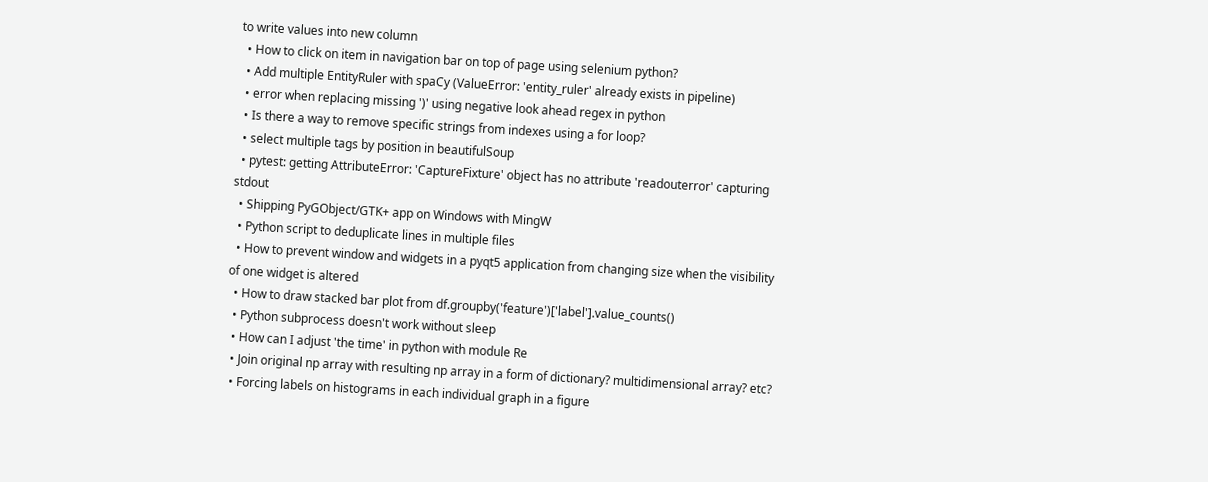to write values into new column
  • How to click on item in navigation bar on top of page using selenium python?
  • Add multiple EntityRuler with spaCy (ValueError: 'entity_ruler' already exists in pipeline)
  • error when replacing missing ')' using negative look ahead regex in python
  • Is there a way to remove specific strings from indexes using a for loop?
  • select multiple tags by position in beautifulSoup
  • pytest: getting AttributeError: 'CaptureFixture' object has no attribute 'readouterror' capturing stdout
  • Shipping PyGObject/GTK+ app on Windows with MingW
  • Python script to deduplicate lines in multiple files
  • How to prevent window and widgets in a pyqt5 application from changing size when the visibility of one widget is altered
  • How to draw stacked bar plot from df.groupby('feature')['label'].value_counts()
  • Python subprocess doesn't work without sleep
  • How can I adjust 'the time' in python with module Re
  • Join original np array with resulting np array in a form of dictionary? multidimensional array? etc?
  • Forcing labels on histograms in each individual graph in a figure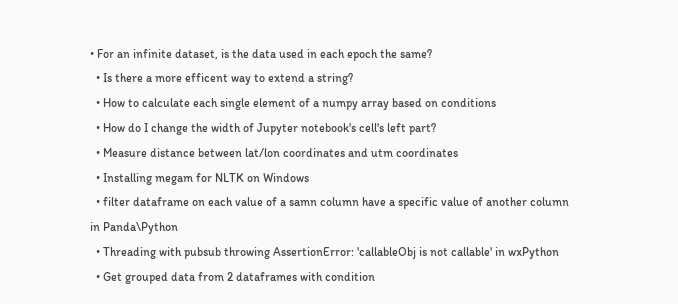• For an infinite dataset, is the data used in each epoch the same?
  • Is there a more efficent way to extend a string?
  • How to calculate each single element of a numpy array based on conditions
  • How do I change the width of Jupyter notebook's cell's left part?
  • Measure distance between lat/lon coordinates and utm coordinates
  • Installing megam for NLTK on Windows
  • filter dataframe on each value of a samn column have a specific value of another column in Panda\Python
  • Threading with pubsub throwing AssertionError: 'callableObj is not callable' in wxPython
  • Get grouped data from 2 dataframes with condition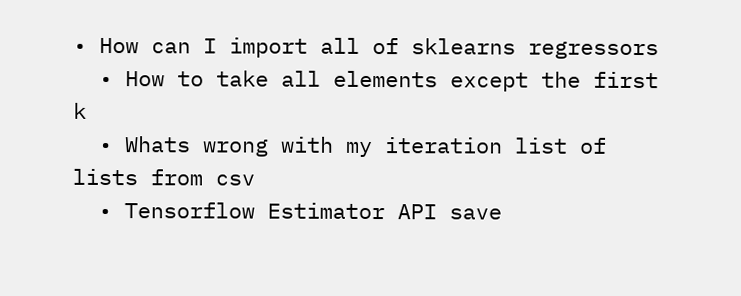• How can I import all of sklearns regressors
  • How to take all elements except the first k
  • Whats wrong with my iteration list of lists from csv
  • Tensorflow Estimator API save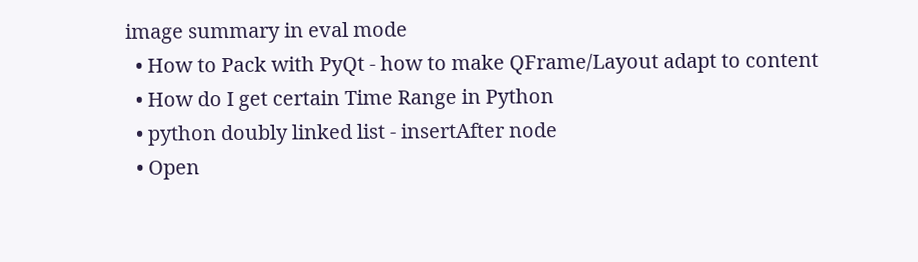image summary in eval mode
  • How to Pack with PyQt - how to make QFrame/Layout adapt to content
  • How do I get certain Time Range in Python
  • python doubly linked list - insertAfter node
  • Open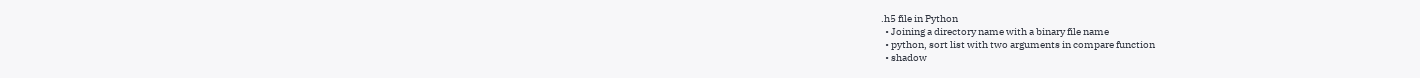.h5 file in Python
  • Joining a directory name with a binary file name
  • python, sort list with two arguments in compare function
  • shadow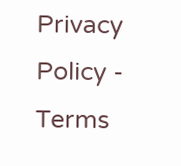Privacy Policy - Terms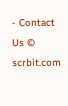- Contact Us © scrbit.com